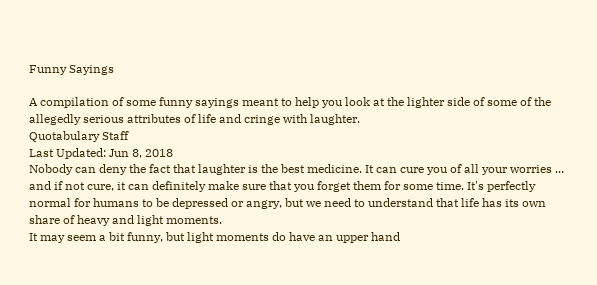Funny Sayings

A compilation of some funny sayings meant to help you look at the lighter side of some of the allegedly serious attributes of life and cringe with laughter.
Quotabulary Staff
Last Updated: Jun 8, 2018
Nobody can deny the fact that laughter is the best medicine. It can cure you of all your worries ... and if not cure, it can definitely make sure that you forget them for some time. It's perfectly normal for humans to be depressed or angry, but we need to understand that life has its own share of heavy and light moments.
It may seem a bit funny, but light moments do have an upper hand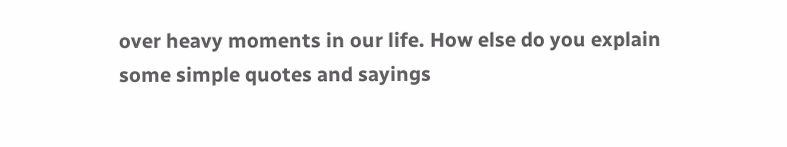over heavy moments in our life. How else do you explain some simple quotes and sayings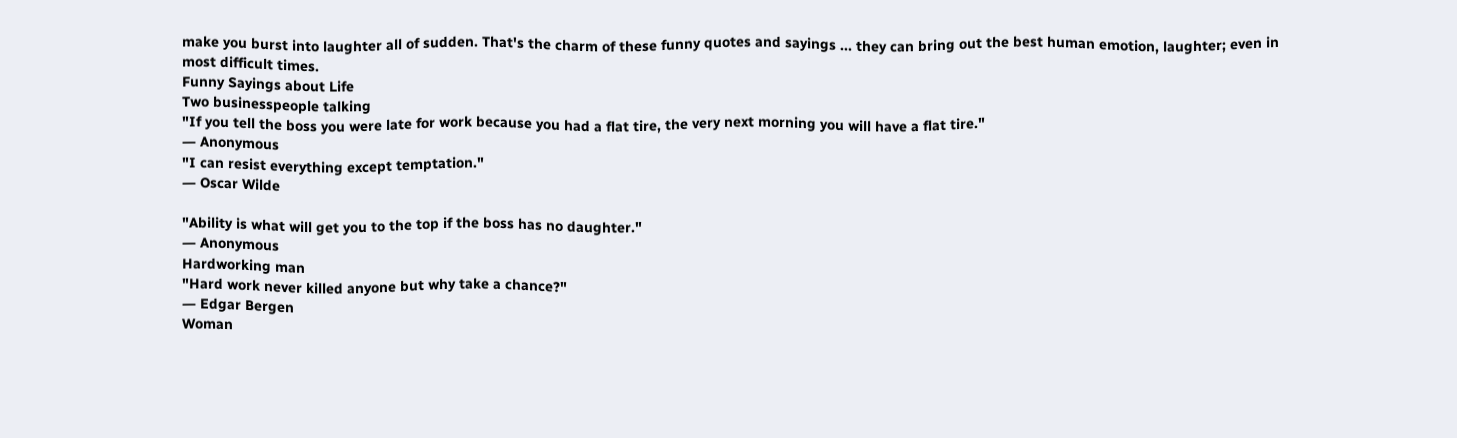make you burst into laughter all of sudden. That's the charm of these funny quotes and sayings ... they can bring out the best human emotion, laughter; even in most difficult times.
Funny Sayings about Life
Two businesspeople talking
"If you tell the boss you were late for work because you had a flat tire, the very next morning you will have a flat tire."
― Anonymous
"I can resist everything except temptation."
― Oscar Wilde

"Ability is what will get you to the top if the boss has no daughter."
― Anonymous
Hardworking man
"Hard work never killed anyone but why take a chance?"
― Edgar Bergen
Woman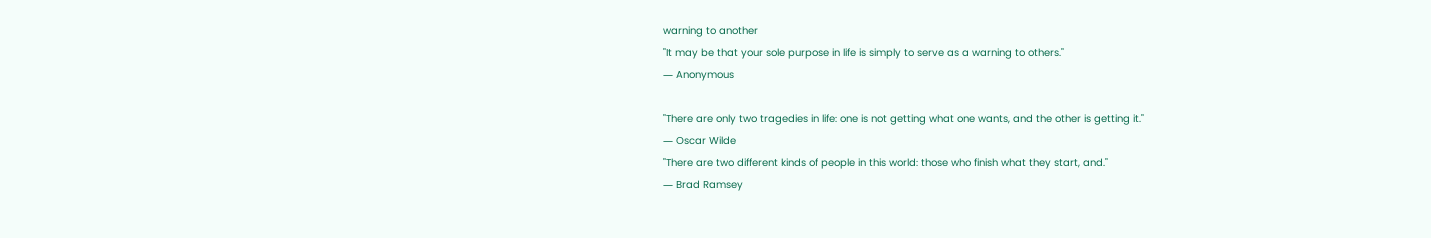warning to another
"It may be that your sole purpose in life is simply to serve as a warning to others."
― Anonymous

"There are only two tragedies in life: one is not getting what one wants, and the other is getting it."
― Oscar Wilde
"There are two different kinds of people in this world: those who finish what they start, and."
― Brad Ramsey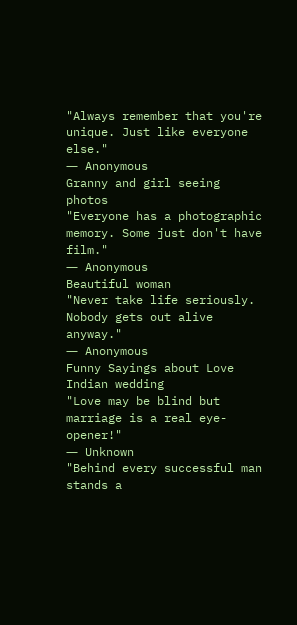"Always remember that you're unique. Just like everyone else."
― Anonymous
Granny and girl seeing photos
"Everyone has a photographic memory. Some just don't have film."
― Anonymous
Beautiful woman
"Never take life seriously. Nobody gets out alive anyway."
― Anonymous
Funny Sayings about Love
Indian wedding
"Love may be blind but marriage is a real eye-opener!"
― Unknown
"Behind every successful man stands a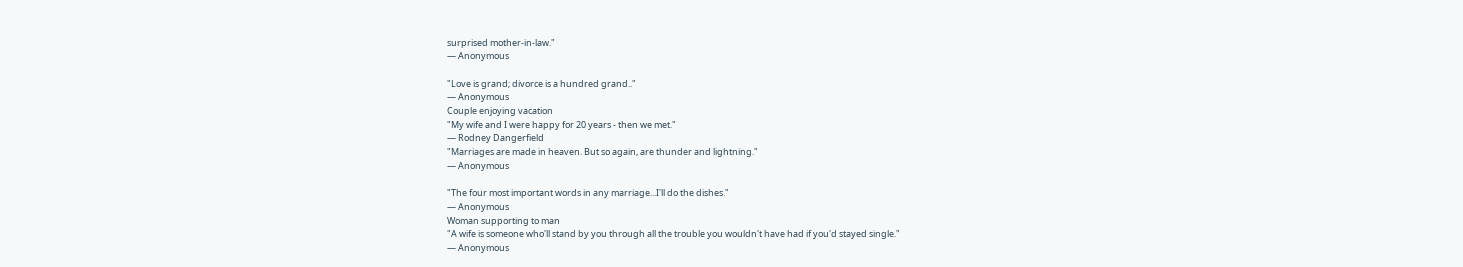surprised mother-in-law."
― Anonymous

"Love is grand; divorce is a hundred grand.."
― Anonymous
Couple enjoying vacation
"My wife and I were happy for 20 years - then we met."
― Rodney Dangerfield
"Marriages are made in heaven. But so again, are thunder and lightning."
― Anonymous

"The four most important words in any marriage...I'll do the dishes."
― Anonymous
Woman supporting to man
"A wife is someone who'll stand by you through all the trouble you wouldn't have had if you'd stayed single."
― Anonymous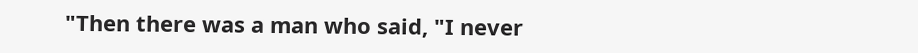"Then there was a man who said, "I never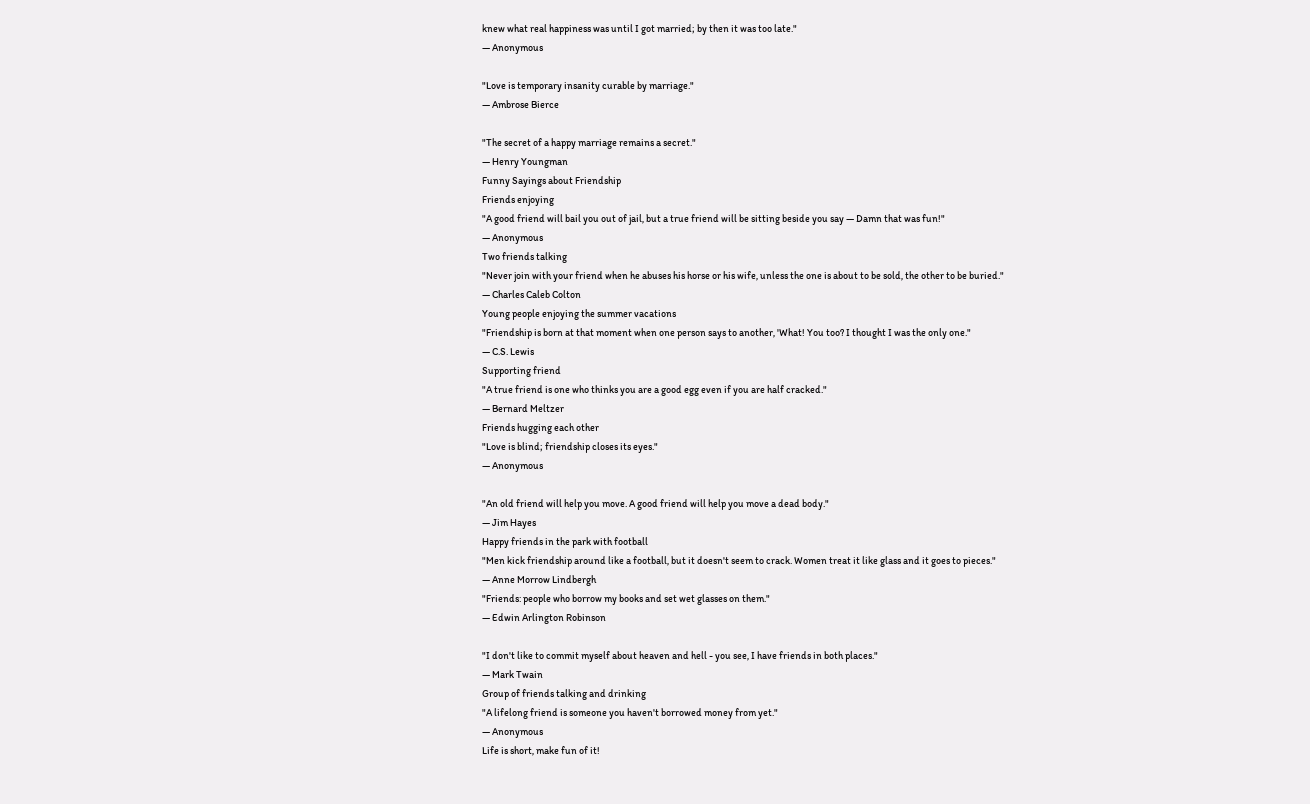knew what real happiness was until I got married; by then it was too late."
― Anonymous

"Love is temporary insanity curable by marriage."
― Ambrose Bierce

"The secret of a happy marriage remains a secret."
― Henry Youngman
Funny Sayings about Friendship
Friends enjoying
"A good friend will bail you out of jail, but a true friend will be sitting beside you say ― Damn that was fun!"
― Anonymous
Two friends talking
"Never join with your friend when he abuses his horse or his wife, unless the one is about to be sold, the other to be buried."
― Charles Caleb Colton
Young people enjoying the summer vacations
"Friendship is born at that moment when one person says to another, 'What! You too? I thought I was the only one."
― C.S. Lewis
Supporting friend
"A true friend is one who thinks you are a good egg even if you are half cracked."
― Bernard Meltzer
Friends hugging each other
"Love is blind; friendship closes its eyes."
― Anonymous

"An old friend will help you move. A good friend will help you move a dead body."
― Jim Hayes
Happy friends in the park with football
"Men kick friendship around like a football, but it doesn't seem to crack. Women treat it like glass and it goes to pieces."
― Anne Morrow Lindbergh
"Friends: people who borrow my books and set wet glasses on them."
― Edwin Arlington Robinson

"I don't like to commit myself about heaven and hell - you see, I have friends in both places."
― Mark Twain
Group of friends talking and drinking
"A lifelong friend is someone you haven't borrowed money from yet."
― Anonymous
Life is short, make fun of it!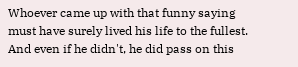Whoever came up with that funny saying must have surely lived his life to the fullest. And even if he didn't, he did pass on this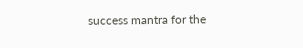success mantra for the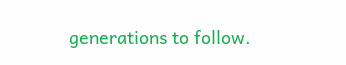generations to follow.